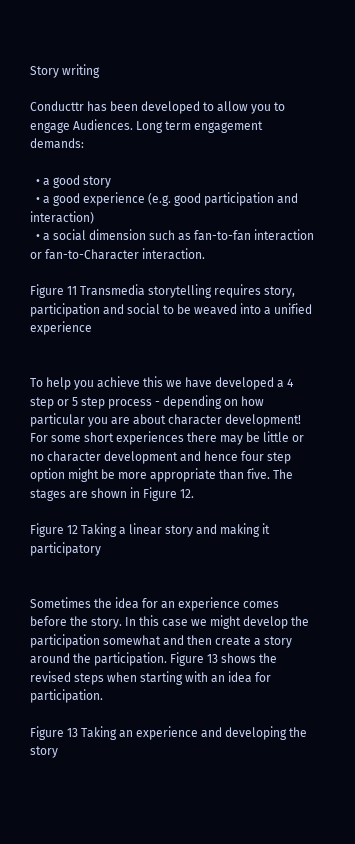Story writing

Conducttr has been developed to allow you to engage Audiences. Long term engagement demands:

  • a good story
  • a good experience (e.g. good participation and interaction)
  • a social dimension such as fan-to-fan interaction or fan-to-Character interaction.

Figure 11 Transmedia storytelling requires story, participation and social to be weaved into a unified experience


To help you achieve this we have developed a 4 step or 5 step process - depending on how particular you are about character development! For some short experiences there may be little or no character development and hence four step option might be more appropriate than five. The stages are shown in Figure 12.

Figure 12 Taking a linear story and making it participatory


Sometimes the idea for an experience comes before the story. In this case we might develop the participation somewhat and then create a story around the participation. Figure 13 shows the revised steps when starting with an idea for participation.

Figure 13 Taking an experience and developing the story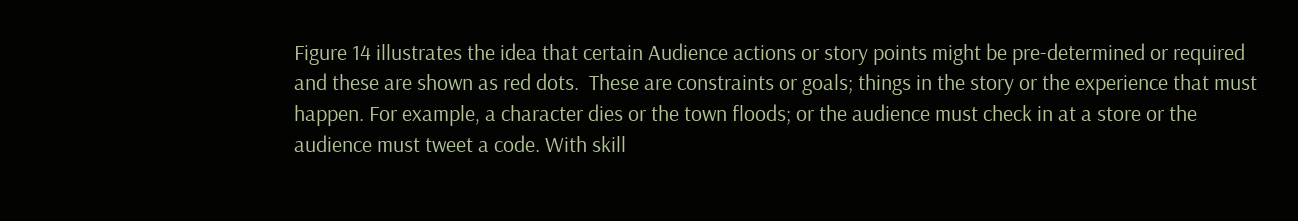Figure 14 illustrates the idea that certain Audience actions or story points might be pre-determined or required and these are shown as red dots.  These are constraints or goals; things in the story or the experience that must happen. For example, a character dies or the town floods; or the audience must check in at a store or the audience must tweet a code. With skill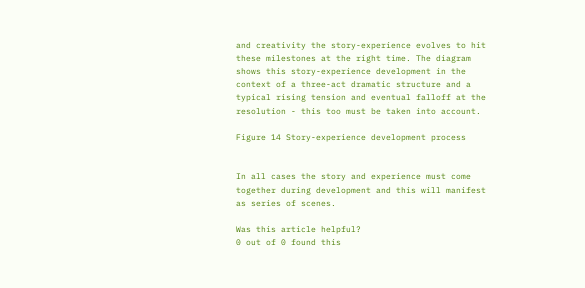and creativity the story-experience evolves to hit these milestones at the right time. The diagram shows this story-experience development in the context of a three-act dramatic structure and a typical rising tension and eventual falloff at the resolution - this too must be taken into account.

Figure 14 Story-experience development process


In all cases the story and experience must come together during development and this will manifest as series of scenes.

Was this article helpful?
0 out of 0 found this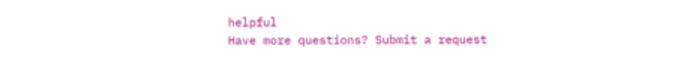helpful
Have more questions? Submit a request